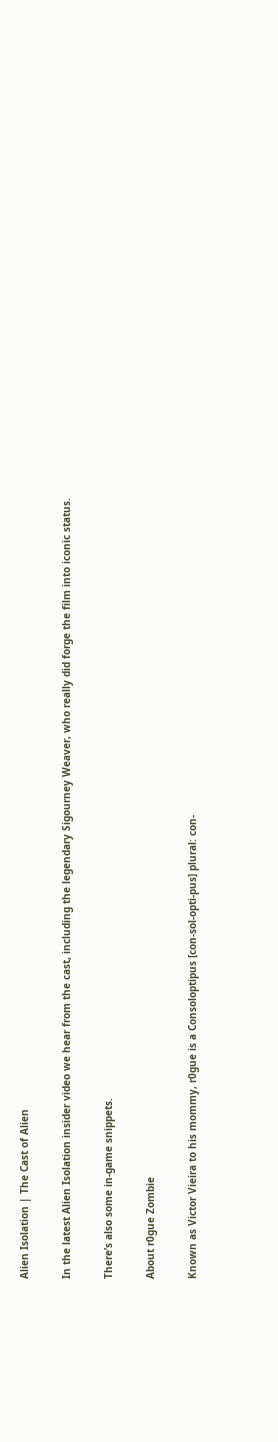Alien Isolation | The Cast of Alien

In the latest Alien Isolation insider video we hear from the cast, including the legendary Sigourney Weaver, who really did forge the film into iconic status.

There’s also some in-game snippets.

About r0gue Zombie

Known as Victor Vieira to his mommy, r0gue is a Consoloptipus [con-sol-opti-pus] plural: con-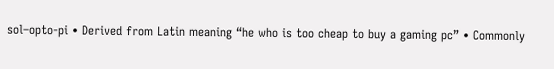sol–opto-pi • Derived from Latin meaning “he who is too cheap to buy a gaming pc” • Commonly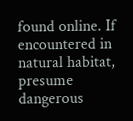found online. If encountered in natural habitat, presume dangerous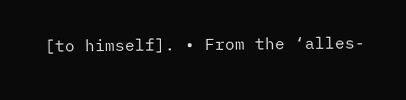[to himself]. • From the ‘alles-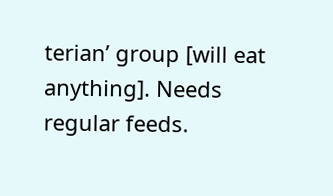terian’ group [will eat anything]. Needs regular feeds.